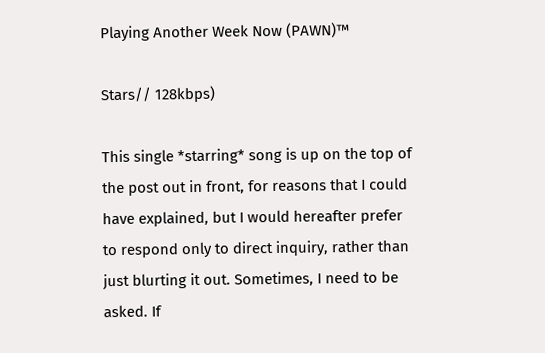Playing Another Week Now (PAWN)™

Stars// 128kbps)

This single *starring* song is up on the top of the post out in front, for reasons that I could have explained, but I would hereafter prefer to respond only to direct inquiry, rather than just blurting it out. Sometimes, I need to be asked. If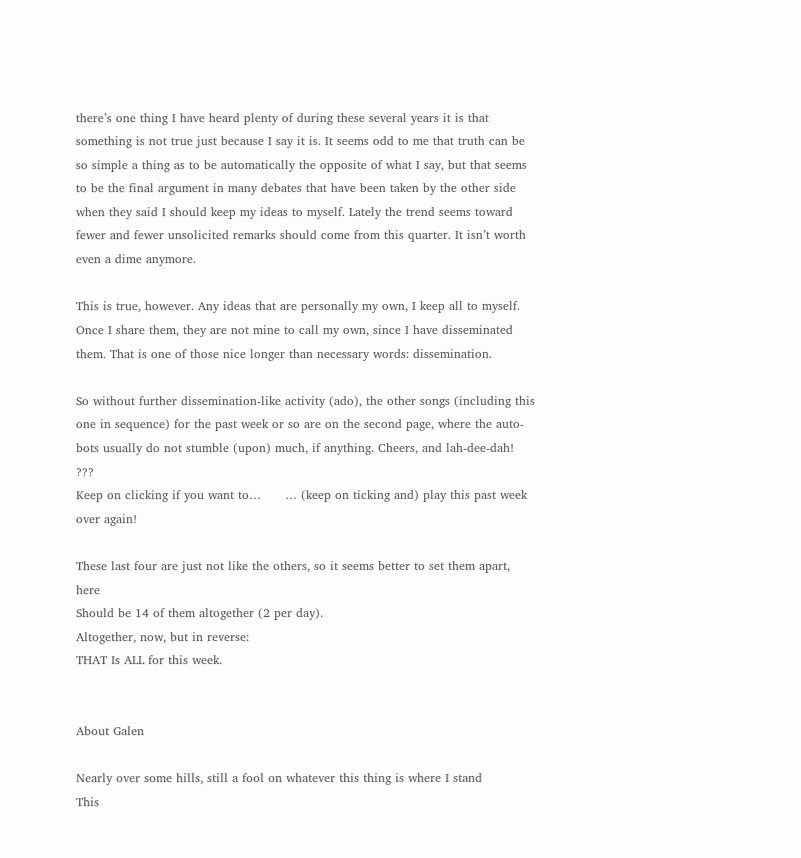there’s one thing I have heard plenty of during these several years it is that something is not true just because I say it is. It seems odd to me that truth can be so simple a thing as to be automatically the opposite of what I say, but that seems to be the final argument in many debates that have been taken by the other side when they said I should keep my ideas to myself. Lately the trend seems toward fewer and fewer unsolicited remarks should come from this quarter. It isn’t worth even a dime anymore.

This is true, however. Any ideas that are personally my own, I keep all to myself. Once I share them, they are not mine to call my own, since I have disseminated them. That is one of those nice longer than necessary words: dissemination.

So without further dissemination-like activity (ado), the other songs (including this one in sequence) for the past week or so are on the second page, where the auto-bots usually do not stumble (upon) much, if anything. Cheers, and lah-dee-dah! ???
Keep on clicking if you want to…      … (keep on ticking and) play this past week over again!

These last four are just not like the others, so it seems better to set them apart, here
Should be 14 of them altogether (2 per day).
Altogether, now, but in reverse:
THAT Is ALL for this week.


About Galen

Nearly over some hills, still a fool on whatever this thing is where I stand
This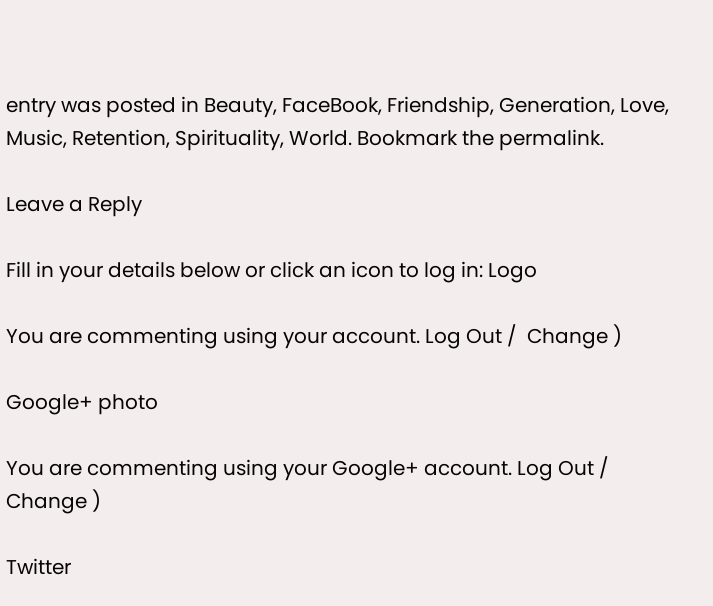entry was posted in Beauty, FaceBook, Friendship, Generation, Love, Music, Retention, Spirituality, World. Bookmark the permalink.

Leave a Reply

Fill in your details below or click an icon to log in: Logo

You are commenting using your account. Log Out /  Change )

Google+ photo

You are commenting using your Google+ account. Log Out /  Change )

Twitter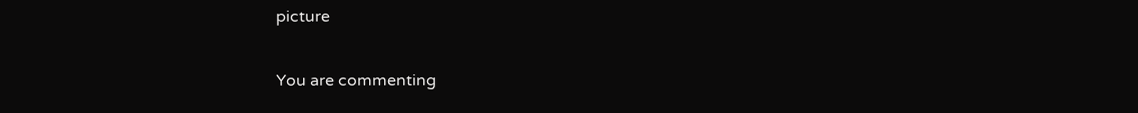picture

You are commenting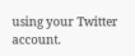using your Twitter account.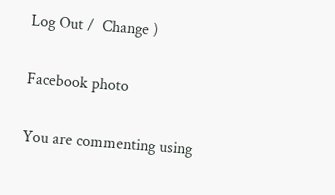Log Out /  Change )

Facebook photo

You are commenting using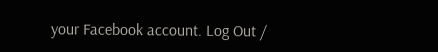your Facebook account. Log Out /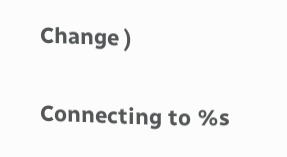Change )


Connecting to %s